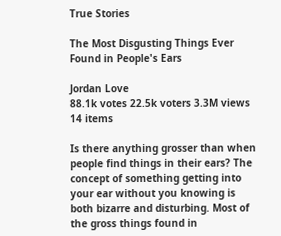True Stories

The Most Disgusting Things Ever Found in People's Ears

Jordan Love
88.1k votes 22.5k voters 3.3M views 14 items

Is there anything grosser than when people find things in their ears? The concept of something getting into your ear without you knowing is both bizarre and disturbing. Most of the gross things found in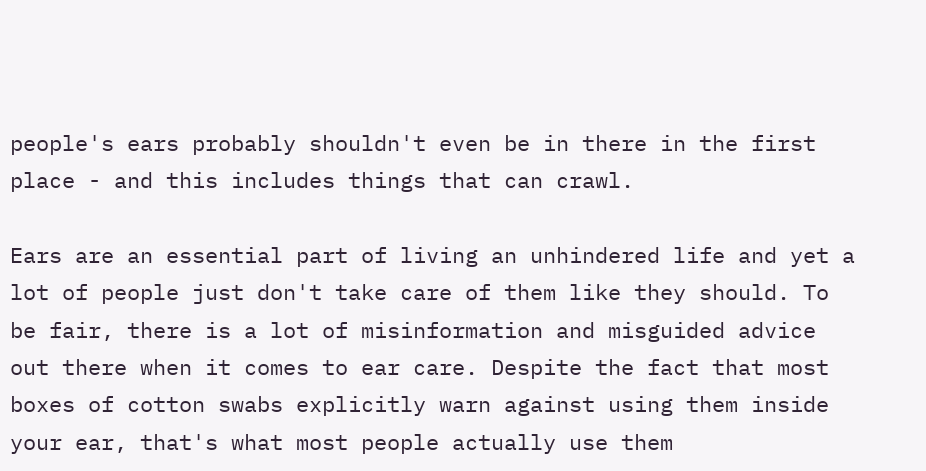people's ears probably shouldn't even be in there in the first place - and this includes things that can crawl.

Ears are an essential part of living an unhindered life and yet a lot of people just don't take care of them like they should. To be fair, there is a lot of misinformation and misguided advice out there when it comes to ear care. Despite the fact that most boxes of cotton swabs explicitly warn against using them inside your ear, that's what most people actually use them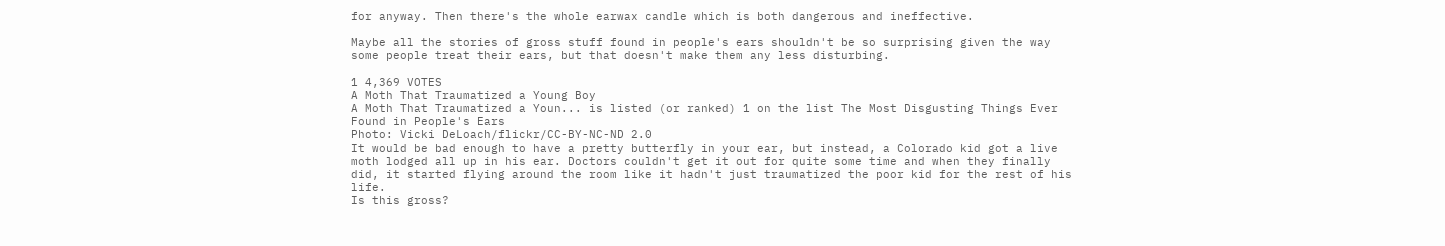for anyway. Then there's the whole earwax candle which is both dangerous and ineffective.

Maybe all the stories of gross stuff found in people's ears shouldn't be so surprising given the way some people treat their ears, but that doesn't make them any less disturbing.

1 4,369 VOTES
A Moth That Traumatized a Young Boy
A Moth That Traumatized a Youn... is listed (or ranked) 1 on the list The Most Disgusting Things Ever Found in People's Ears
Photo: Vicki DeLoach/flickr/CC-BY-NC-ND 2.0
It would be bad enough to have a pretty butterfly in your ear, but instead, a Colorado kid got a live moth lodged all up in his ear. Doctors couldn't get it out for quite some time and when they finally did, it started flying around the room like it hadn't just traumatized the poor kid for the rest of his life.
Is this gross?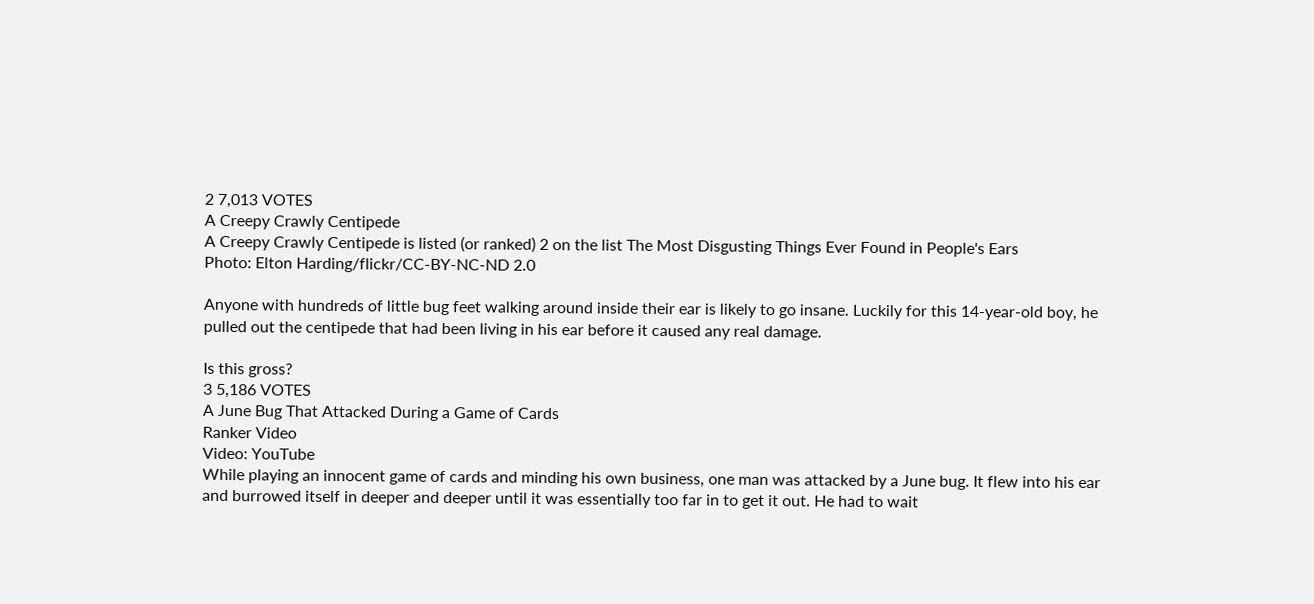2 7,013 VOTES
A Creepy Crawly Centipede
A Creepy Crawly Centipede is listed (or ranked) 2 on the list The Most Disgusting Things Ever Found in People's Ears
Photo: Elton Harding/flickr/CC-BY-NC-ND 2.0

Anyone with hundreds of little bug feet walking around inside their ear is likely to go insane. Luckily for this 14-year-old boy, he pulled out the centipede that had been living in his ear before it caused any real damage.

Is this gross?
3 5,186 VOTES
A June Bug That Attacked During a Game of Cards
Ranker Video
Video: YouTube
While playing an innocent game of cards and minding his own business, one man was attacked by a June bug. It flew into his ear and burrowed itself in deeper and deeper until it was essentially too far in to get it out. He had to wait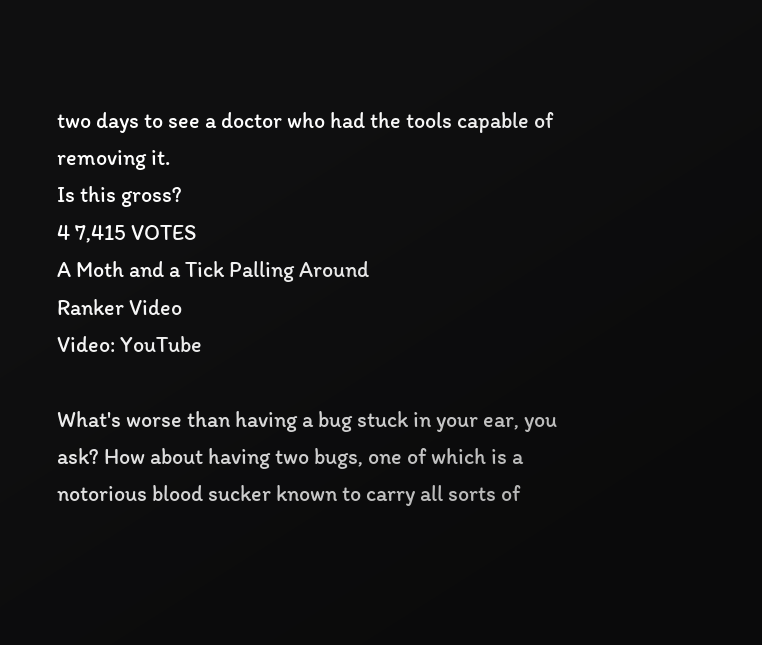two days to see a doctor who had the tools capable of removing it.
Is this gross?
4 7,415 VOTES
A Moth and a Tick Palling Around
Ranker Video
Video: YouTube

What's worse than having a bug stuck in your ear, you ask? How about having two bugs, one of which is a notorious blood sucker known to carry all sorts of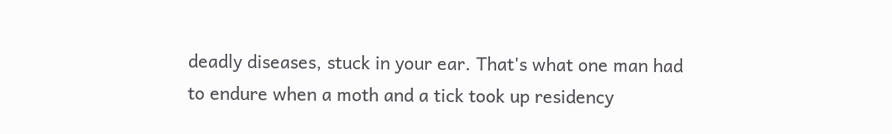deadly diseases, stuck in your ear. That's what one man had to endure when a moth and a tick took up residency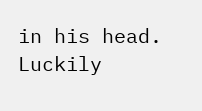in his head. Luckily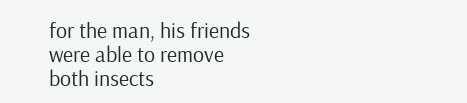for the man, his friends were able to remove both insects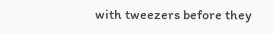with tweezers before they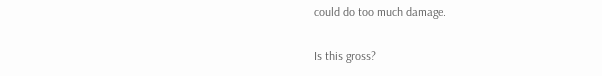could do too much damage.

Is this gross?